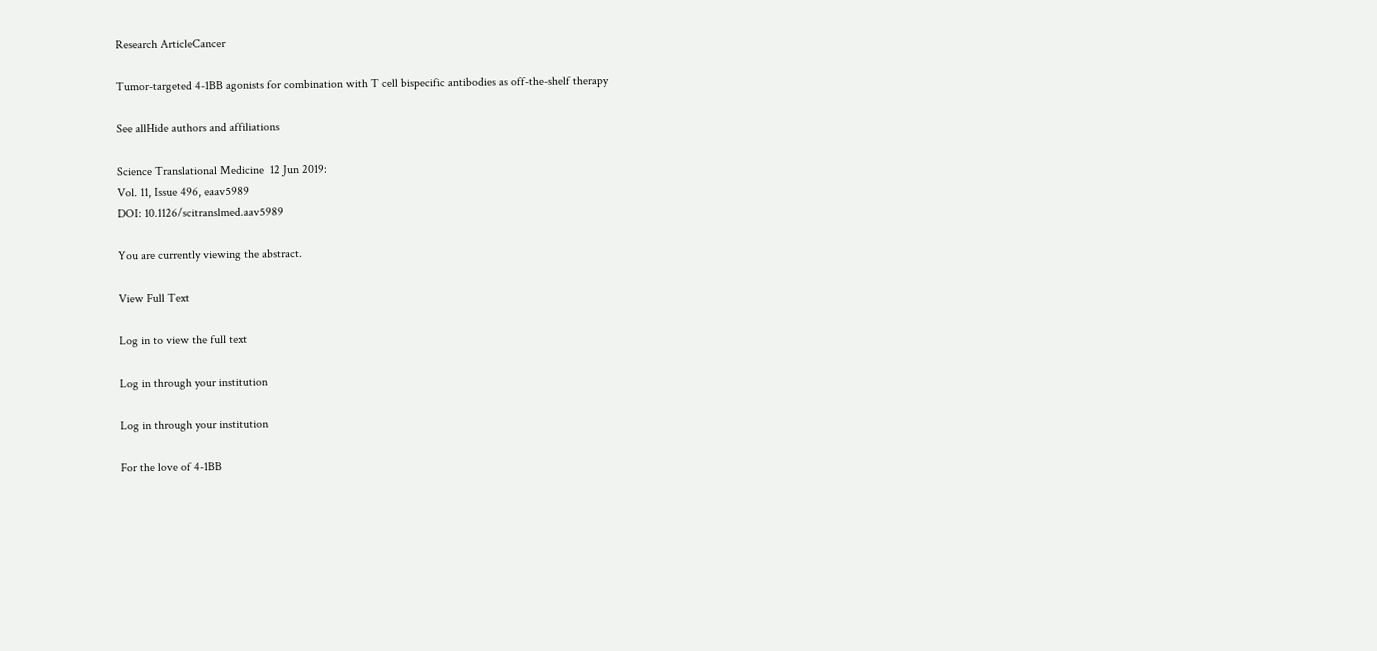Research ArticleCancer

Tumor-targeted 4-1BB agonists for combination with T cell bispecific antibodies as off-the-shelf therapy

See allHide authors and affiliations

Science Translational Medicine  12 Jun 2019:
Vol. 11, Issue 496, eaav5989
DOI: 10.1126/scitranslmed.aav5989

You are currently viewing the abstract.

View Full Text

Log in to view the full text

Log in through your institution

Log in through your institution

For the love of 4-1BB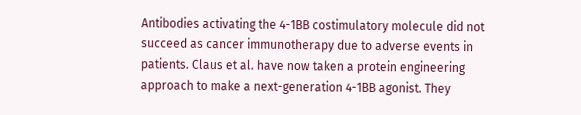Antibodies activating the 4-1BB costimulatory molecule did not succeed as cancer immunotherapy due to adverse events in patients. Claus et al. have now taken a protein engineering approach to make a next-generation 4-1BB agonist. They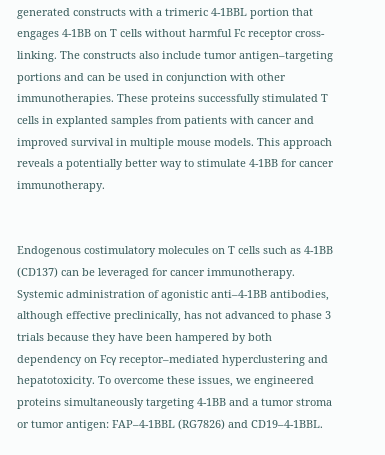generated constructs with a trimeric 4-1BBL portion that engages 4-1BB on T cells without harmful Fc receptor cross-linking. The constructs also include tumor antigen–targeting portions and can be used in conjunction with other immunotherapies. These proteins successfully stimulated T cells in explanted samples from patients with cancer and improved survival in multiple mouse models. This approach reveals a potentially better way to stimulate 4-1BB for cancer immunotherapy.


Endogenous costimulatory molecules on T cells such as 4-1BB (CD137) can be leveraged for cancer immunotherapy. Systemic administration of agonistic anti–4-1BB antibodies, although effective preclinically, has not advanced to phase 3 trials because they have been hampered by both dependency on Fcγ receptor–mediated hyperclustering and hepatotoxicity. To overcome these issues, we engineered proteins simultaneously targeting 4-1BB and a tumor stroma or tumor antigen: FAP–4-1BBL (RG7826) and CD19–4-1BBL.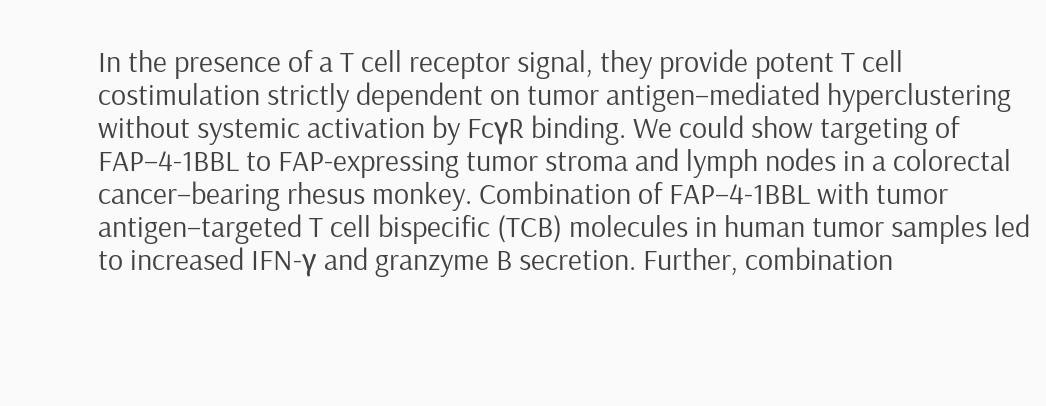In the presence of a T cell receptor signal, they provide potent T cell costimulation strictly dependent on tumor antigen–mediated hyperclustering without systemic activation by FcγR binding. We could show targeting of FAP–4-1BBL to FAP-expressing tumor stroma and lymph nodes in a colorectal cancer–bearing rhesus monkey. Combination of FAP–4-1BBL with tumor antigen–targeted T cell bispecific (TCB) molecules in human tumor samples led to increased IFN-γ and granzyme B secretion. Further, combination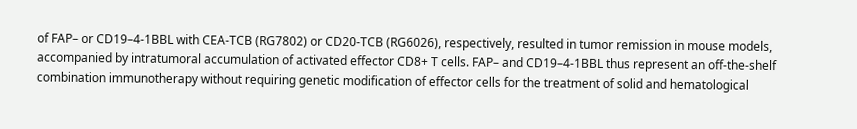of FAP– or CD19–4-1BBL with CEA-TCB (RG7802) or CD20-TCB (RG6026), respectively, resulted in tumor remission in mouse models, accompanied by intratumoral accumulation of activated effector CD8+ T cells. FAP– and CD19–4-1BBL thus represent an off-the-shelf combination immunotherapy without requiring genetic modification of effector cells for the treatment of solid and hematological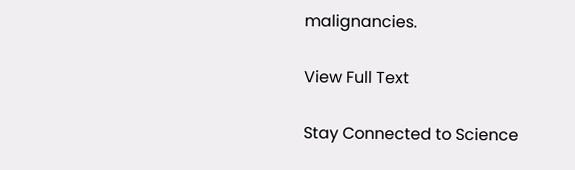malignancies.

View Full Text

Stay Connected to Science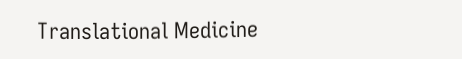Translational Medicine